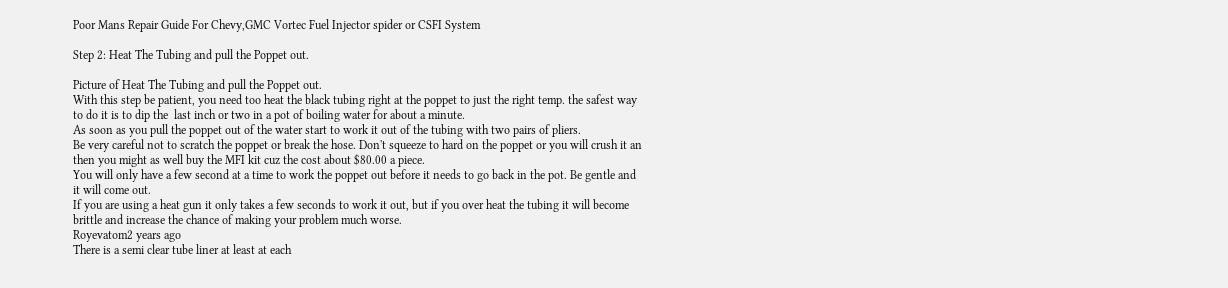Poor Mans Repair Guide For Chevy,GMC Vortec Fuel Injector spider or CSFI System

Step 2: Heat The Tubing and pull the Poppet out.

Picture of Heat The Tubing and pull the Poppet out.
With this step be patient, you need too heat the black tubing right at the poppet to just the right temp. the safest way to do it is to dip the  last inch or two in a pot of boiling water for about a minute.
As soon as you pull the poppet out of the water start to work it out of the tubing with two pairs of pliers.
Be very careful not to scratch the poppet or break the hose. Don't squeeze to hard on the poppet or you will crush it an then you might as well buy the MFI kit cuz the cost about $80.00 a piece.
You will only have a few second at a time to work the poppet out before it needs to go back in the pot. Be gentle and it will come out.
If you are using a heat gun it only takes a few seconds to work it out, but if you over heat the tubing it will become brittle and increase the chance of making your problem much worse.
Royevatom2 years ago
There is a semi clear tube liner at least at each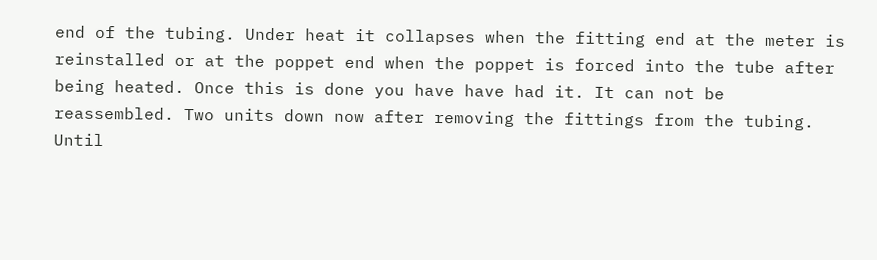end of the tubing. Under heat it collapses when the fitting end at the meter is reinstalled or at the poppet end when the poppet is forced into the tube after being heated. Once this is done you have have had it. It can not be reassembled. Two units down now after removing the fittings from the tubing.
Until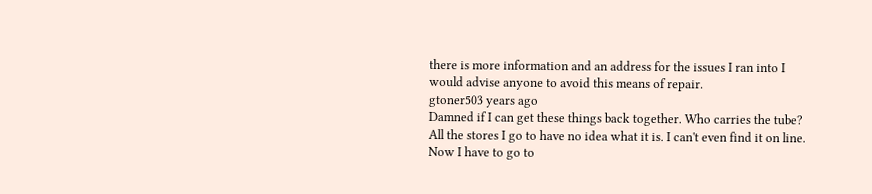there is more information and an address for the issues I ran into I would advise anyone to avoid this means of repair.
gtoner503 years ago
Damned if I can get these things back together. Who carries the tube? All the stores I go to have no idea what it is. I can't even find it on line. Now I have to go to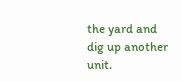the yard and dig up another unit.